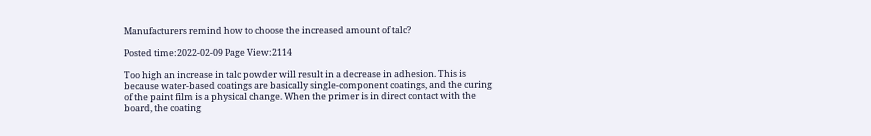Manufacturers remind how to choose the increased amount of talc?

Posted time:2022-02-09 Page View:2114

Too high an increase in talc powder will result in a decrease in adhesion. This is because water-based coatings are basically single-component coatings, and the curing of the paint film is a physical change. When the primer is in direct contact with the board, the coating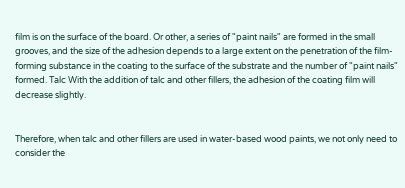film is on the surface of the board. Or other, a series of "paint nails" are formed in the small grooves, and the size of the adhesion depends to a large extent on the penetration of the film-forming substance in the coating to the surface of the substrate and the number of "paint nails" formed. Talc With the addition of talc and other fillers, the adhesion of the coating film will decrease slightly.


Therefore, when talc and other fillers are used in water-based wood paints, we not only need to consider the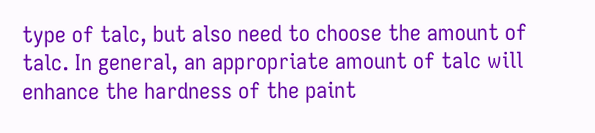type of talc, but also need to choose the amount of talc. In general, an appropriate amount of talc will enhance the hardness of the paint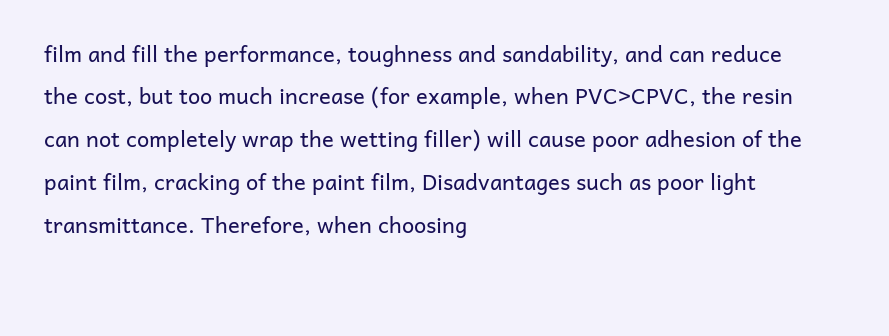film and fill the performance, toughness and sandability, and can reduce the cost, but too much increase (for example, when PVC>CPVC, the resin can not completely wrap the wetting filler) will cause poor adhesion of the paint film, cracking of the paint film, Disadvantages such as poor light transmittance. Therefore, when choosing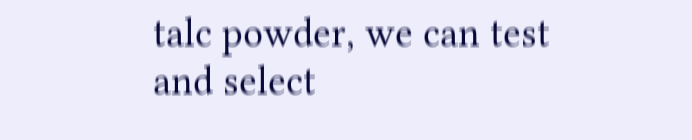talc powder, we can test and select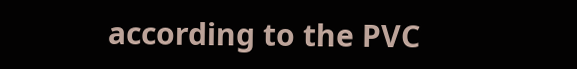according to the PVC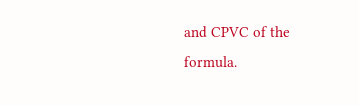and CPVC of the formula.